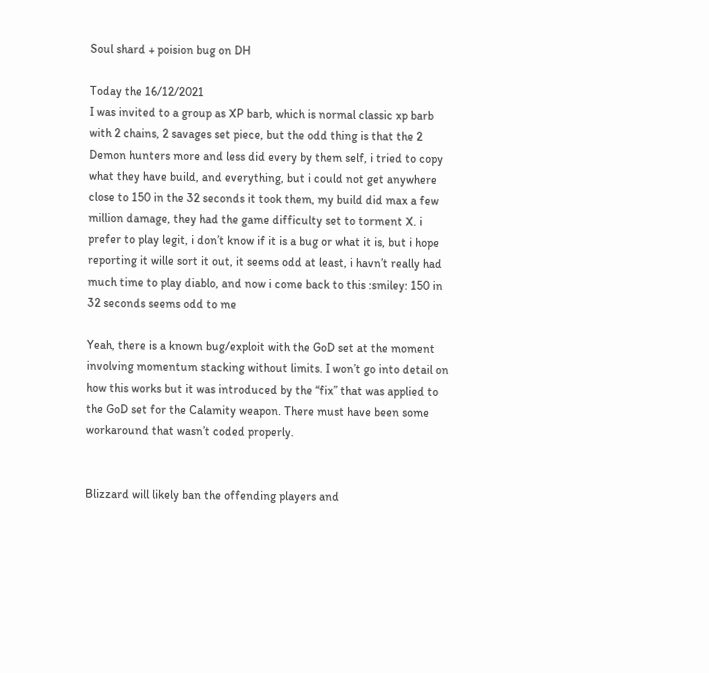Soul shard + poision bug on DH

Today the 16/12/2021
I was invited to a group as XP barb, which is normal classic xp barb with 2 chains, 2 savages set piece, but the odd thing is that the 2 Demon hunters more and less did every by them self, i tried to copy what they have build, and everything, but i could not get anywhere close to 150 in the 32 seconds it took them, my build did max a few million damage, they had the game difficulty set to torment X. i prefer to play legit, i don’t know if it is a bug or what it is, but i hope reporting it wille sort it out, it seems odd at least, i havn’t really had much time to play diablo, and now i come back to this :smiley: 150 in 32 seconds seems odd to me

Yeah, there is a known bug/exploit with the GoD set at the moment involving momentum stacking without limits. I won’t go into detail on how this works but it was introduced by the “fix” that was applied to the GoD set for the Calamity weapon. There must have been some workaround that wasn’t coded properly.


Blizzard will likely ban the offending players and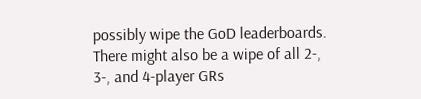possibly wipe the GoD leaderboards. There might also be a wipe of all 2-, 3-, and 4-player GRs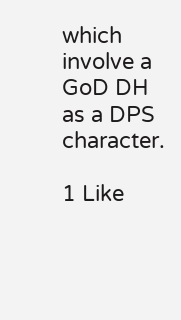which involve a GoD DH as a DPS character.

1 Like